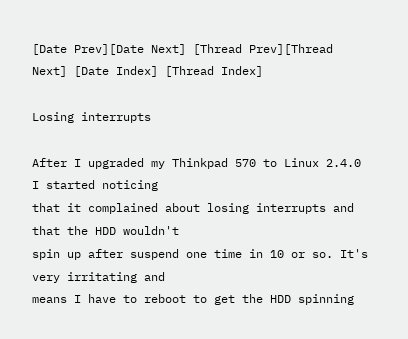[Date Prev][Date Next] [Thread Prev][Thread Next] [Date Index] [Thread Index]

Losing interrupts

After I upgraded my Thinkpad 570 to Linux 2.4.0 I started noticing
that it complained about losing interrupts and that the HDD wouldn't
spin up after suspend one time in 10 or so. It's very irritating and
means I have to reboot to get the HDD spinning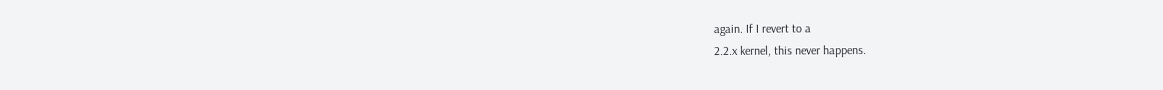again. If I revert to a
2.2.x kernel, this never happens.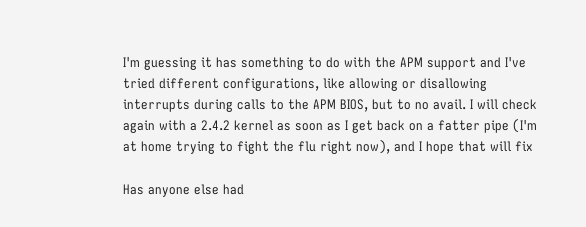I'm guessing it has something to do with the APM support and I've
tried different configurations, like allowing or disallowing
interrupts during calls to the APM BIOS, but to no avail. I will check
again with a 2.4.2 kernel as soon as I get back on a fatter pipe (I'm
at home trying to fight the flu right now), and I hope that will fix

Has anyone else had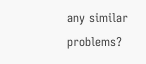any similar problems?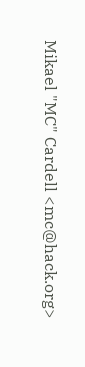Mikael "MC" Cardell <mc@hack.org>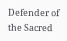Defender of the Sacred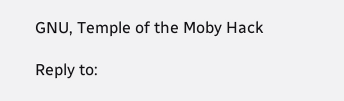GNU, Temple of the Moby Hack

Reply to: